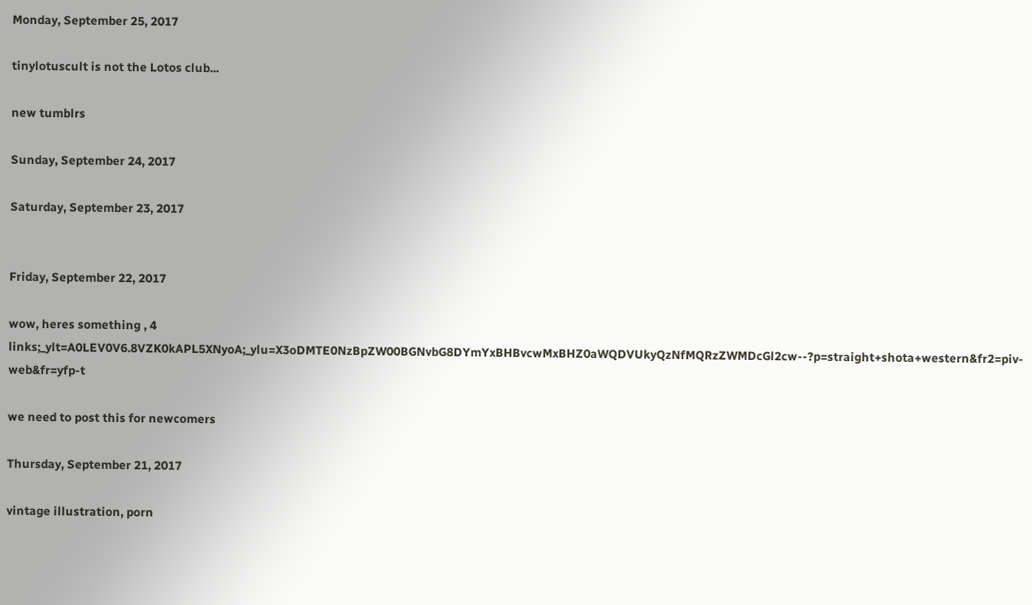Monday, September 25, 2017

tinylotuscult is not the Lotos club...

new tumblrs

Sunday, September 24, 2017

Saturday, September 23, 2017


Friday, September 22, 2017

wow, heres something , 4 links;_ylt=A0LEV0V6.8VZK0kAPL5XNyoA;_ylu=X3oDMTE0NzBpZW00BGNvbG8DYmYxBHBvcwMxBHZ0aWQDVUkyQzNfMQRzZWMDcGl2cw--?p=straight+shota+western&fr2=piv-web&fr=yfp-t

we need to post this for newcomers

Thursday, September 21, 2017

vintage illustration, porn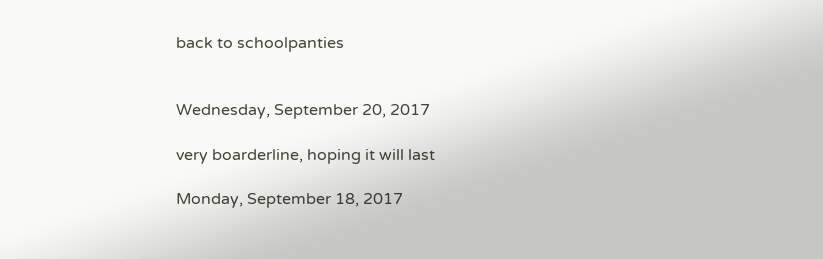back to schoolpanties


Wednesday, September 20, 2017

very boarderline, hoping it will last

Monday, September 18, 2017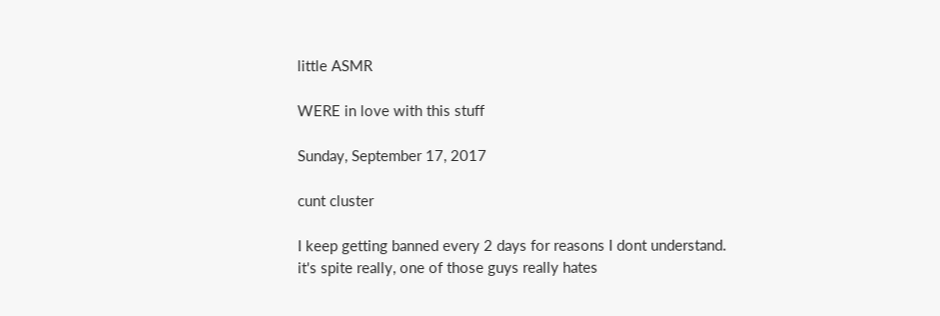little ASMR

WERE in love with this stuff

Sunday, September 17, 2017

cunt cluster

I keep getting banned every 2 days for reasons I dont understand.
it's spite really, one of those guys really hates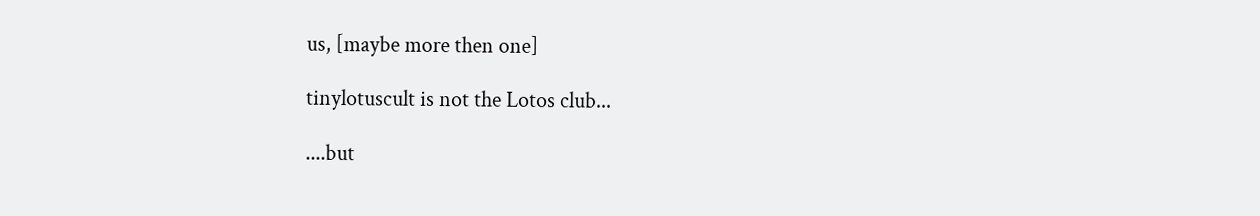us, [maybe more then one]

tinylotuscult is not the Lotos club...

....but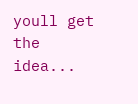youll get the idea...